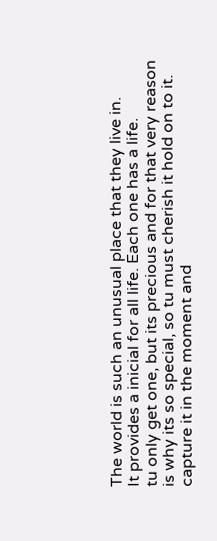The world is such an unusual place that they live in.
It provides a inicial for all life. Each one has a life.
tu only get one, but its precious and for that very reason
is why its so special, so tu must cherish it hold on to it.
capture it in the moment and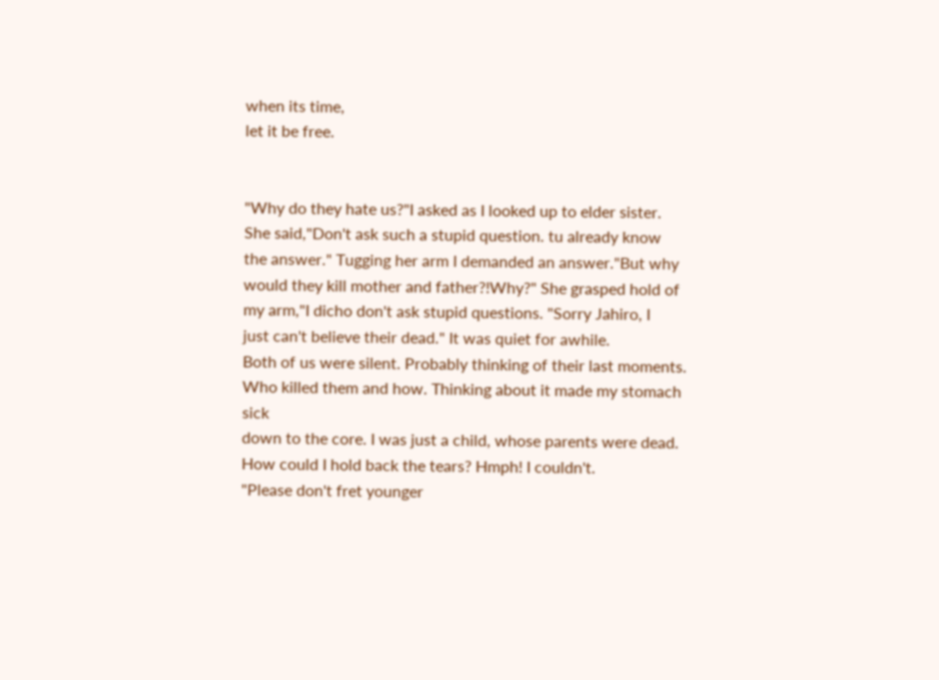when its time,
let it be free.


"Why do they hate us?"I asked as I looked up to elder sister.
She said,"Don't ask such a stupid question. tu already know
the answer." Tugging her arm I demanded an answer."But why
would they kill mother and father?!Why?" She grasped hold of
my arm,"I dicho don't ask stupid questions. "Sorry Jahiro, I
just can't believe their dead." It was quiet for awhile.
Both of us were silent. Probably thinking of their last moments.
Who killed them and how. Thinking about it made my stomach sick
down to the core. I was just a child, whose parents were dead.
How could I hold back the tears? Hmph! I couldn't.
"Please don't fret younger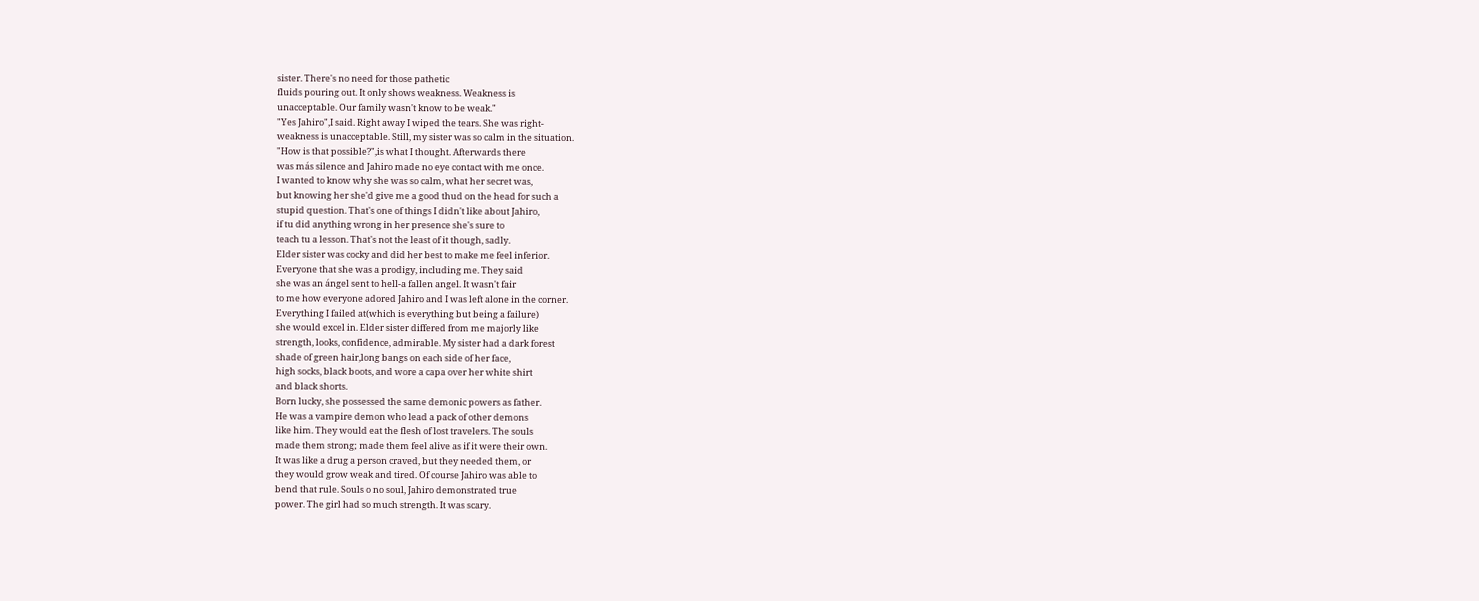sister. There's no need for those pathetic
fluids pouring out. It only shows weakness. Weakness is
unacceptable. Our family wasn't know to be weak."
"Yes Jahiro",I said. Right away I wiped the tears. She was right-
weakness is unacceptable. Still, my sister was so calm in the situation.
"How is that possible?",is what I thought. Afterwards there
was más silence and Jahiro made no eye contact with me once.
I wanted to know why she was so calm, what her secret was,
but knowing her she'd give me a good thud on the head for such a
stupid question. That's one of things I didn't like about Jahiro,
if tu did anything wrong in her presence she's sure to
teach tu a lesson. That's not the least of it though, sadly.
Elder sister was cocky and did her best to make me feel inferior.
Everyone that she was a prodigy, including me. They said
she was an ángel sent to hell-a fallen angel. It wasn't fair
to me how everyone adored Jahiro and I was left alone in the corner.
Everything I failed at(which is everything but being a failure)
she would excel in. Elder sister differed from me majorly like
strength, looks, confidence, admirable. My sister had a dark forest
shade of green hair,long bangs on each side of her face,
high socks, black boots, and wore a capa over her white shirt
and black shorts.
Born lucky, she possessed the same demonic powers as father.
He was a vampire demon who lead a pack of other demons
like him. They would eat the flesh of lost travelers. The souls
made them strong; made them feel alive as if it were their own.
It was like a drug a person craved, but they needed them, or
they would grow weak and tired. Of course Jahiro was able to
bend that rule. Souls o no soul, Jahiro demonstrated true
power. The girl had so much strength. It was scary.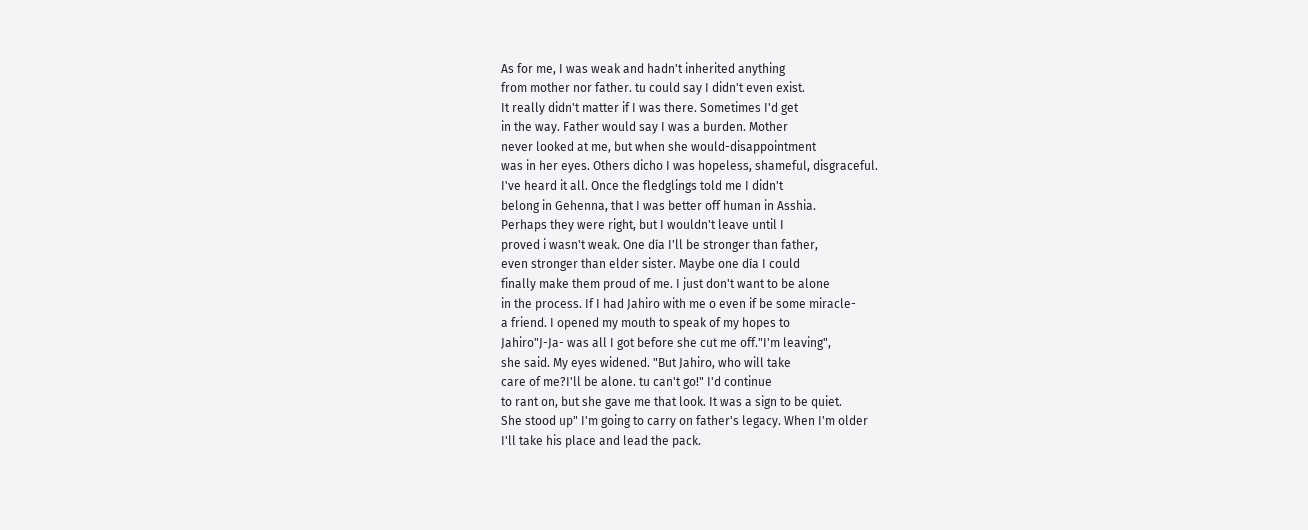As for me, I was weak and hadn't inherited anything
from mother nor father. tu could say I didn't even exist.
It really didn't matter if I was there. Sometimes I'd get
in the way. Father would say I was a burden. Mother
never looked at me, but when she would-disappointment
was in her eyes. Others dicho I was hopeless, shameful, disgraceful.
I've heard it all. Once the fledglings told me I didn't
belong in Gehenna, that I was better off human in Asshia.
Perhaps they were right, but I wouldn't leave until I
proved i wasn't weak. One día I'll be stronger than father,
even stronger than elder sister. Maybe one día I could
finally make them proud of me. I just don't want to be alone
in the process. If I had Jahiro with me o even if be some miracle-
a friend. I opened my mouth to speak of my hopes to
Jahiro"J-Ja- was all I got before she cut me off."I'm leaving",
she said. My eyes widened. "But Jahiro, who will take
care of me?I'll be alone. tu can't go!" I'd continue
to rant on, but she gave me that look. It was a sign to be quiet.
She stood up" I'm going to carry on father's legacy. When I'm older
I'll take his place and lead the pack.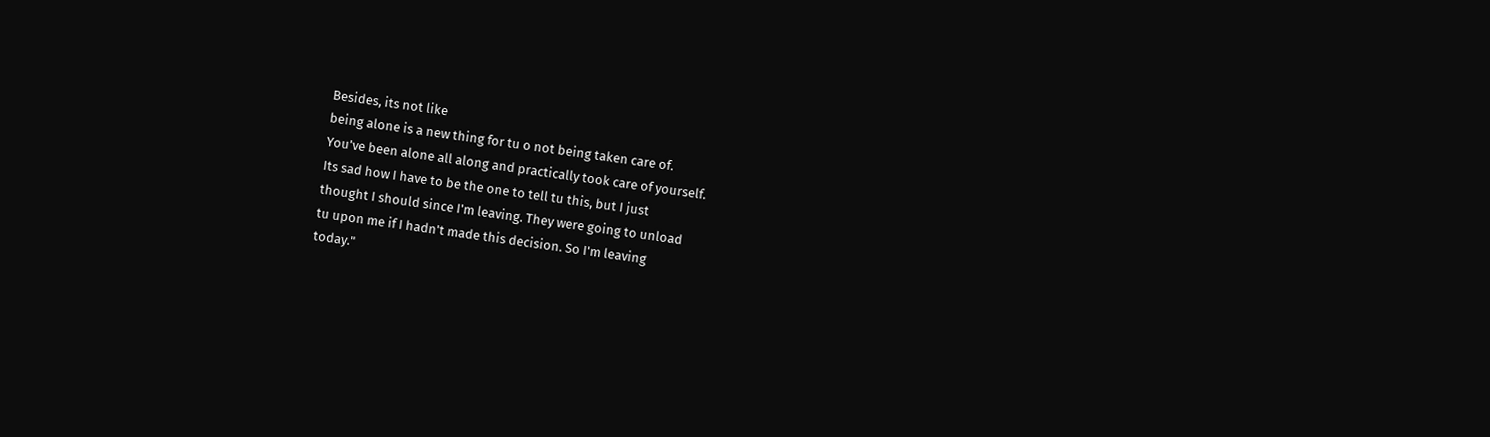Besides, its not like
being alone is a new thing for tu o not being taken care of.
You've been alone all along and practically took care of yourself.
Its sad how I have to be the one to tell tu this, but I just
thought I should since I'm leaving. They were going to unload
tu upon me if I hadn't made this decision. So I'm leaving
today."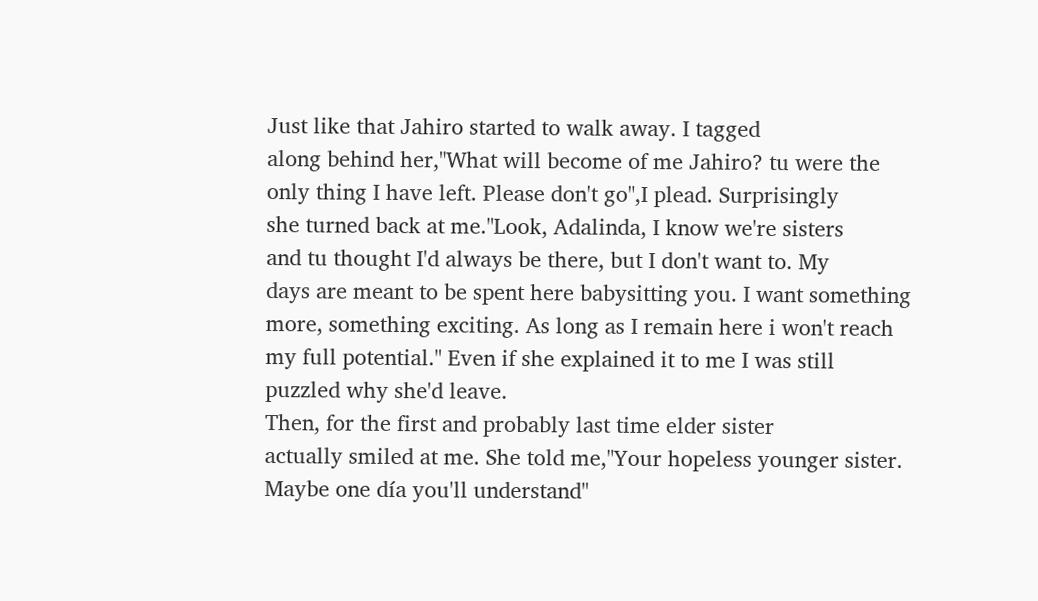Just like that Jahiro started to walk away. I tagged
along behind her,"What will become of me Jahiro? tu were the
only thing I have left. Please don't go",I plead. Surprisingly
she turned back at me."Look, Adalinda, I know we're sisters
and tu thought I'd always be there, but I don't want to. My
days are meant to be spent here babysitting you. I want something
more, something exciting. As long as I remain here i won't reach
my full potential." Even if she explained it to me I was still
puzzled why she'd leave.
Then, for the first and probably last time elder sister
actually smiled at me. She told me,"Your hopeless younger sister.
Maybe one día you'll understand"